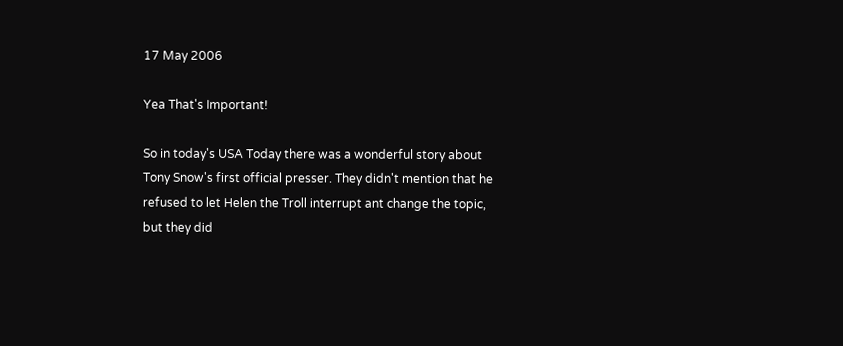17 May 2006

Yea That's Important!

So in today's USA Today there was a wonderful story about Tony Snow's first official presser. They didn't mention that he refused to let Helen the Troll interrupt ant change the topic, but they did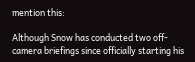mention this:

Although Snow has conducted two off-camera briefings since officially starting his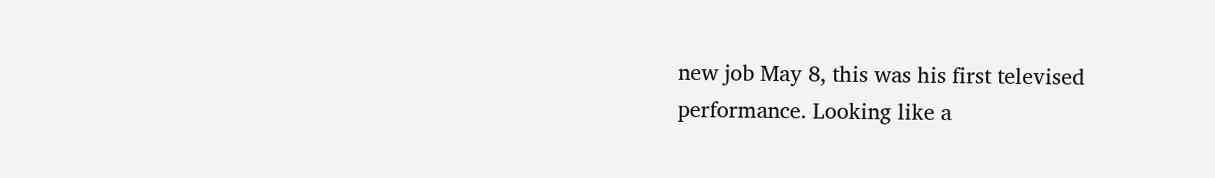new job May 8, this was his first televised performance. Looking like a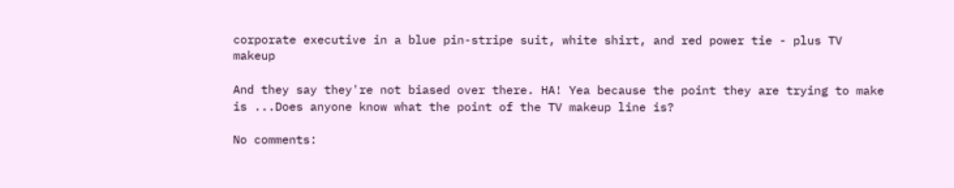corporate executive in a blue pin-stripe suit, white shirt, and red power tie - plus TV makeup

And they say they're not biased over there. HA! Yea because the point they are trying to make is ...Does anyone know what the point of the TV makeup line is?

No comments: